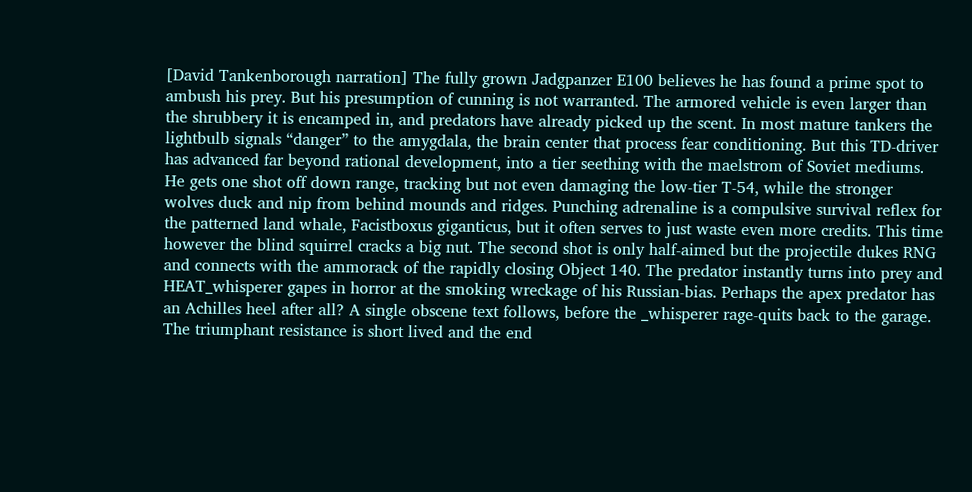[David Tankenborough narration] The fully grown Jadgpanzer E100 believes he has found a prime spot to ambush his prey. But his presumption of cunning is not warranted. The armored vehicle is even larger than the shrubbery it is encamped in, and predators have already picked up the scent. In most mature tankers the lightbulb signals “danger” to the amygdala, the brain center that process fear conditioning. But this TD-driver has advanced far beyond rational development, into a tier seething with the maelstrom of Soviet mediums. He gets one shot off down range, tracking but not even damaging the low-tier T-54, while the stronger wolves duck and nip from behind mounds and ridges. Punching adrenaline is a compulsive survival reflex for the patterned land whale, Facistboxus giganticus, but it often serves to just waste even more credits. This time however the blind squirrel cracks a big nut. The second shot is only half-aimed but the projectile dukes RNG and connects with the ammorack of the rapidly closing Object 140. The predator instantly turns into prey and HEAT_whisperer gapes in horror at the smoking wreckage of his Russian-bias. Perhaps the apex predator has an Achilles heel after all? A single obscene text follows, before the _whisperer rage-quits back to the garage. The triumphant resistance is short lived and the end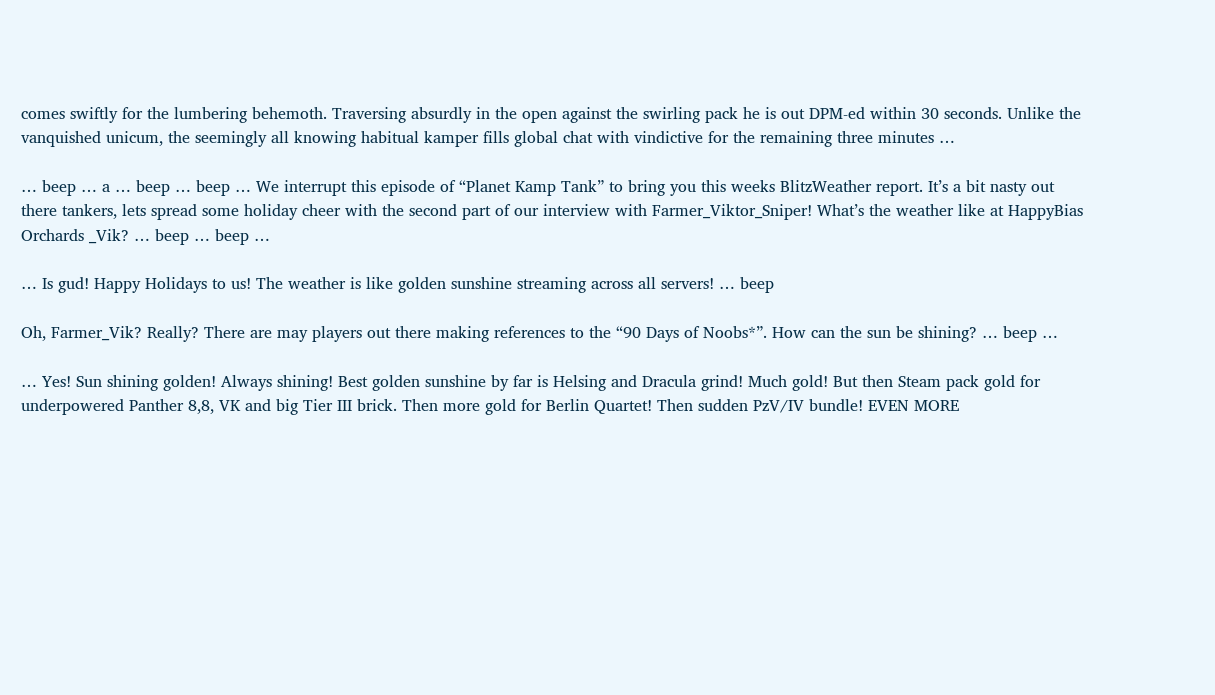comes swiftly for the lumbering behemoth. Traversing absurdly in the open against the swirling pack he is out DPM-ed within 30 seconds. Unlike the vanquished unicum, the seemingly all knowing habitual kamper fills global chat with vindictive for the remaining three minutes …

… beep … a … beep … beep … We interrupt this episode of “Planet Kamp Tank” to bring you this weeks BlitzWeather report. It’s a bit nasty out there tankers, lets spread some holiday cheer with the second part of our interview with Farmer_Viktor_Sniper! What’s the weather like at HappyBias Orchards _Vik? … beep … beep …

… Is gud! Happy Holidays to us! The weather is like golden sunshine streaming across all servers! … beep

Oh, Farmer_Vik? Really? There are may players out there making references to the “90 Days of Noobs*”. How can the sun be shining? … beep …

… Yes! Sun shining golden! Always shining! Best golden sunshine by far is Helsing and Dracula grind! Much gold! But then Steam pack gold for underpowered Panther 8,8, VK and big Tier III brick. Then more gold for Berlin Quartet! Then sudden PzV/IV bundle! EVEN MORE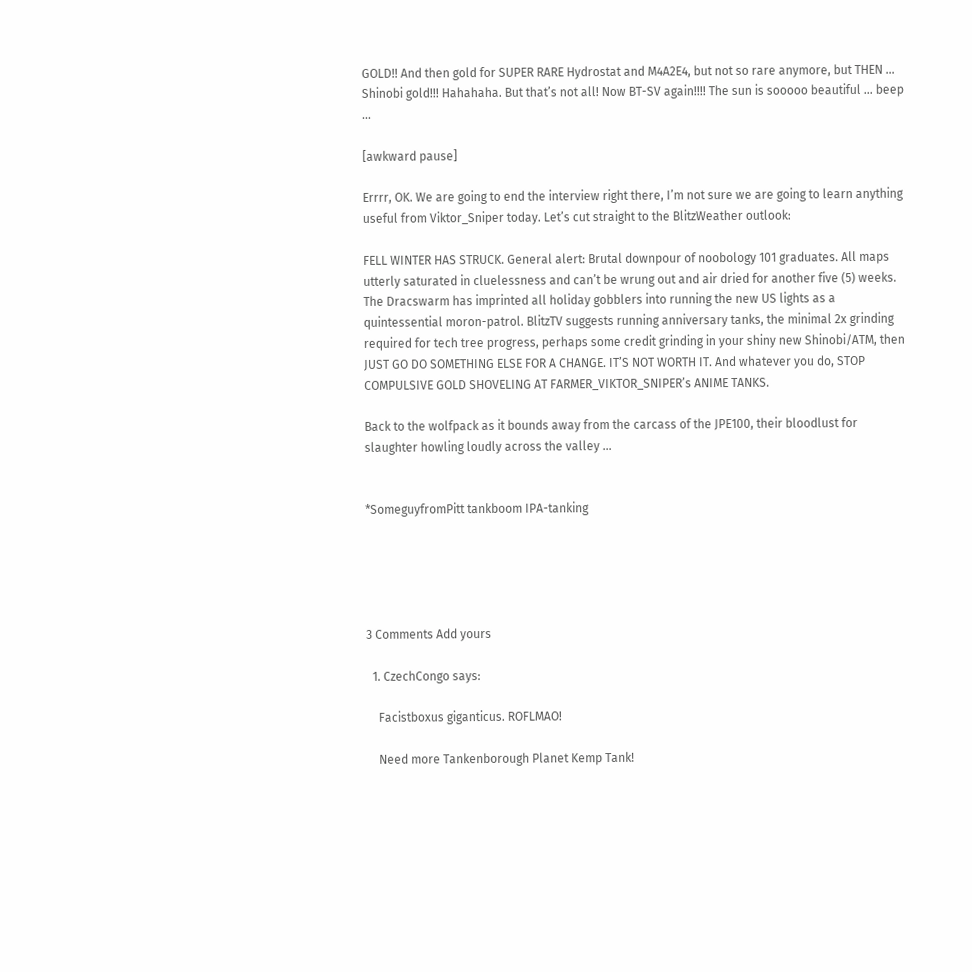GOLD!! And then gold for SUPER RARE Hydrostat and M4A2E4, but not so rare anymore, but THEN … Shinobi gold!!! Hahahaha. But that’s not all! Now BT-SV again!!!! The sun is sooooo beautiful … beep …

[awkward pause]

Errrr, OK. We are going to end the interview right there, I’m not sure we are going to learn anything useful from Viktor_Sniper today. Let’s cut straight to the BlitzWeather outlook:

FELL WINTER HAS STRUCK. General alert: Brutal downpour of noobology 101 graduates. All maps utterly saturated in cluelessness and can’t be wrung out and air dried for another five (5) weeks. The Dracswarm has imprinted all holiday gobblers into running the new US lights as a quintessential moron-patrol. BlitzTV suggests running anniversary tanks, the minimal 2x grinding required for tech tree progress, perhaps some credit grinding in your shiny new Shinobi/ATM, then JUST GO DO SOMETHING ELSE FOR A CHANGE. IT’S NOT WORTH IT. And whatever you do, STOP COMPULSIVE GOLD SHOVELING AT FARMER_VIKTOR_SNIPER’s ANIME TANKS.

Back to the wolfpack as it bounds away from the carcass of the JPE100, their bloodlust for slaughter howling loudly across the valley …


*SomeguyfromPitt tankboom IPA-tanking





3 Comments Add yours

  1. CzechCongo says:

    Facistboxus giganticus. ROFLMAO!

    Need more Tankenborough Planet Kemp Tank!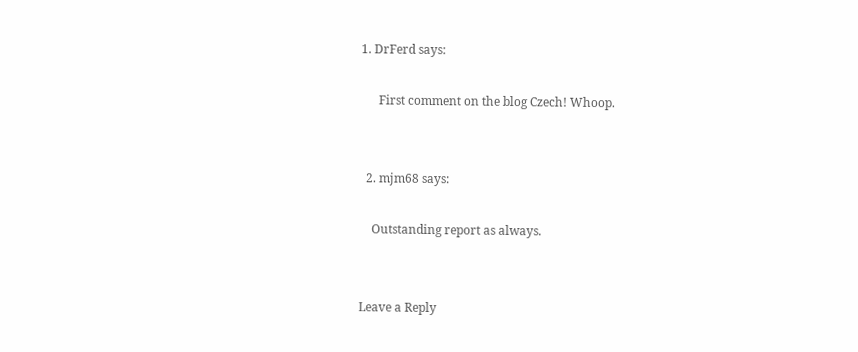1. DrFerd says:

      First comment on the blog Czech! Whoop.


  2. mjm68 says:

    Outstanding report as always.


Leave a Reply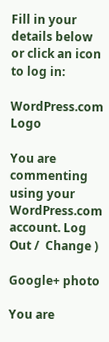Fill in your details below or click an icon to log in:

WordPress.com Logo

You are commenting using your WordPress.com account. Log Out /  Change )

Google+ photo

You are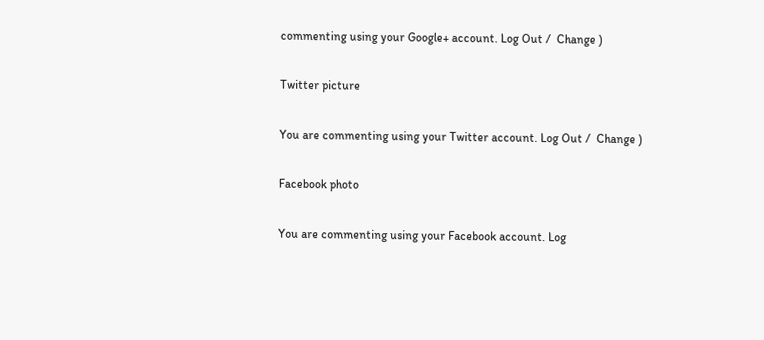commenting using your Google+ account. Log Out /  Change )

Twitter picture

You are commenting using your Twitter account. Log Out /  Change )

Facebook photo

You are commenting using your Facebook account. Log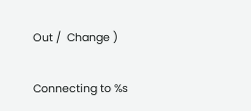Out /  Change )

Connecting to %s